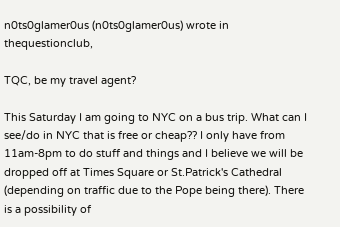n0ts0glamer0us (n0ts0glamer0us) wrote in thequestionclub,

TQC, be my travel agent?

This Saturday I am going to NYC on a bus trip. What can I see/do in NYC that is free or cheap?? I only have from 11am-8pm to do stuff and things and I believe we will be dropped off at Times Square or St.Patrick's Cathedral (depending on traffic due to the Pope being there). There is a possibility of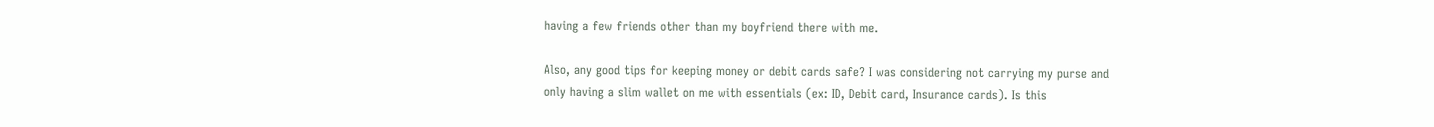having a few friends other than my boyfriend there with me.

Also, any good tips for keeping money or debit cards safe? I was considering not carrying my purse and only having a slim wallet on me with essentials (ex: ID, Debit card, Insurance cards). Is this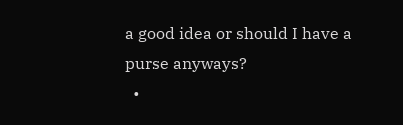a good idea or should I have a purse anyways?
  •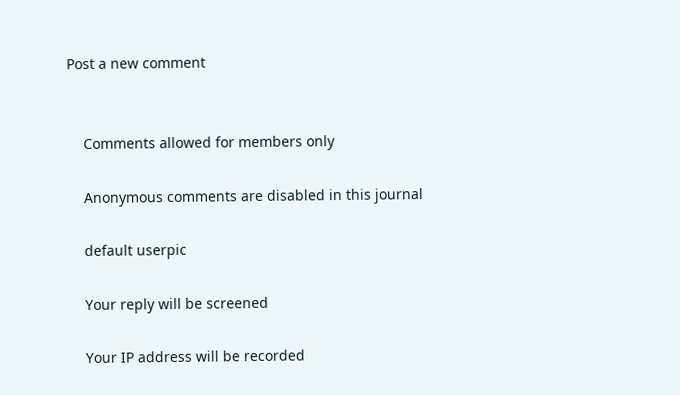Post a new comment


    Comments allowed for members only

    Anonymous comments are disabled in this journal

    default userpic

    Your reply will be screened

    Your IP address will be recorded